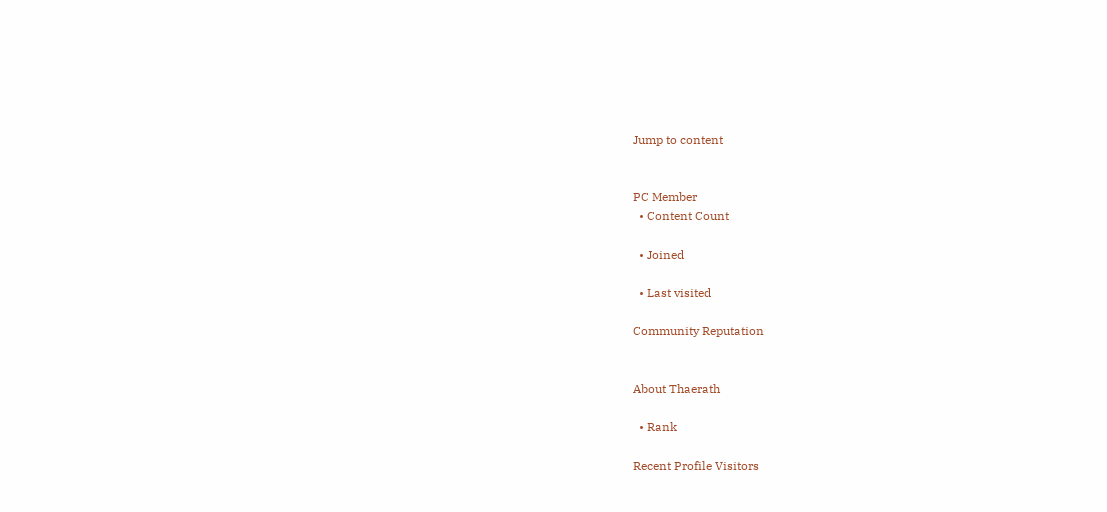Jump to content


PC Member
  • Content Count

  • Joined

  • Last visited

Community Reputation


About Thaerath

  • Rank

Recent Profile Visitors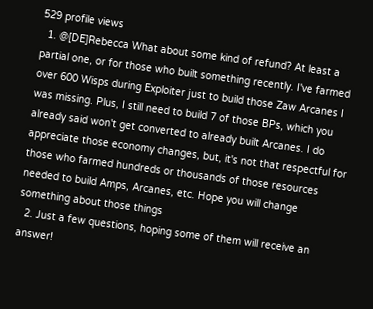529 profile views
  1. @[DE]Rebecca What about some kind of refund? At least a partial one, or for those who built something recently. I've farmed over 600 Wisps during Exploiter just to build those Zaw Arcanes I was missing. Plus, I still need to build 7 of those BPs, which you already said won't get converted to already built Arcanes. I do appreciate those economy changes, but, it's not that respectful for those who farmed hundreds or thousands of those resources needed to build Amps, Arcanes, etc. Hope you will change something about those things
  2. Just a few questions, hoping some of them will receive an answer!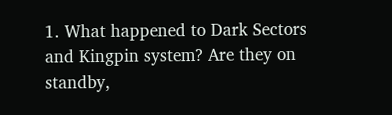1. What happened to Dark Sectors and Kingpin system? Are they on standby,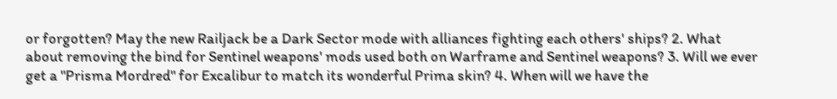or forgotten? May the new Railjack be a Dark Sector mode with alliances fighting each others' ships? 2. What about removing the bind for Sentinel weapons' mods used both on Warframe and Sentinel weapons? 3. Will we ever get a "Prisma Mordred" for Excalibur to match its wonderful Prima skin? 4. When will we have the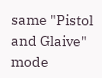same "Pistol and Glaive" mode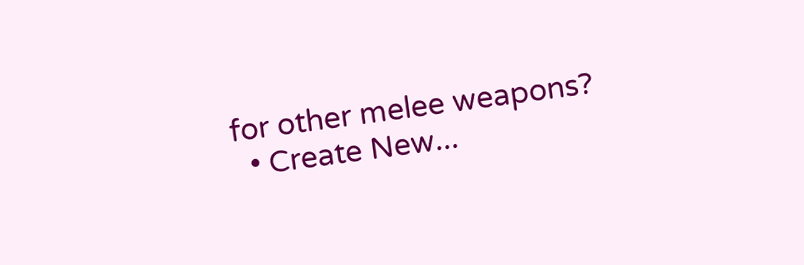for other melee weapons?
  • Create New...